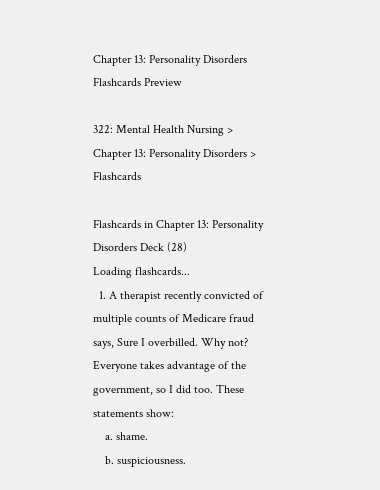Chapter 13: Personality Disorders Flashcards Preview

322: Mental Health Nursing > Chapter 13: Personality Disorders > Flashcards

Flashcards in Chapter 13: Personality Disorders Deck (28)
Loading flashcards...
  1. A therapist recently convicted of multiple counts of Medicare fraud says, Sure I overbilled. Why not? Everyone takes advantage of the government, so I did too. These statements show:
    a. shame.
    b. suspiciousness.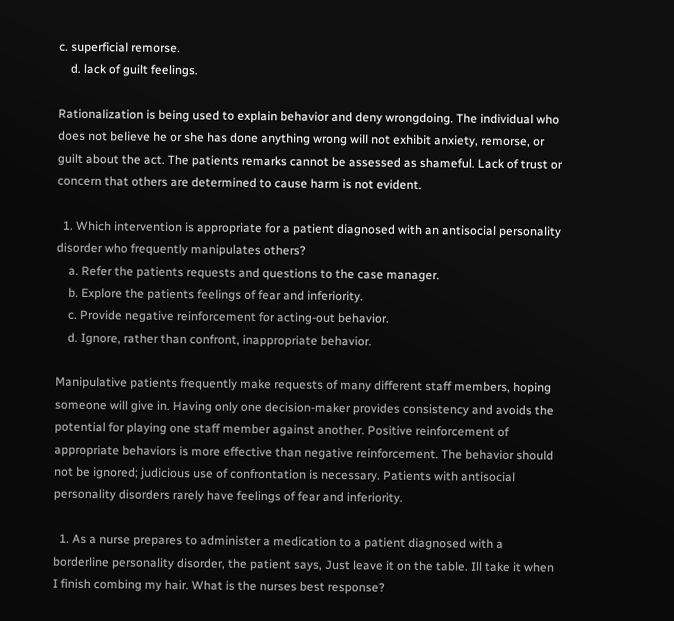c. superficial remorse.
    d. lack of guilt feelings.

Rationalization is being used to explain behavior and deny wrongdoing. The individual who does not believe he or she has done anything wrong will not exhibit anxiety, remorse, or guilt about the act. The patients remarks cannot be assessed as shameful. Lack of trust or concern that others are determined to cause harm is not evident.

  1. Which intervention is appropriate for a patient diagnosed with an antisocial personality disorder who frequently manipulates others?
    a. Refer the patients requests and questions to the case manager.
    b. Explore the patients feelings of fear and inferiority.
    c. Provide negative reinforcement for acting-out behavior.
    d. Ignore, rather than confront, inappropriate behavior.

Manipulative patients frequently make requests of many different staff members, hoping someone will give in. Having only one decision-maker provides consistency and avoids the potential for playing one staff member against another. Positive reinforcement of appropriate behaviors is more effective than negative reinforcement. The behavior should not be ignored; judicious use of confrontation is necessary. Patients with antisocial personality disorders rarely have feelings of fear and inferiority.

  1. As a nurse prepares to administer a medication to a patient diagnosed with a borderline personality disorder, the patient says, Just leave it on the table. Ill take it when I finish combing my hair. What is the nurses best response?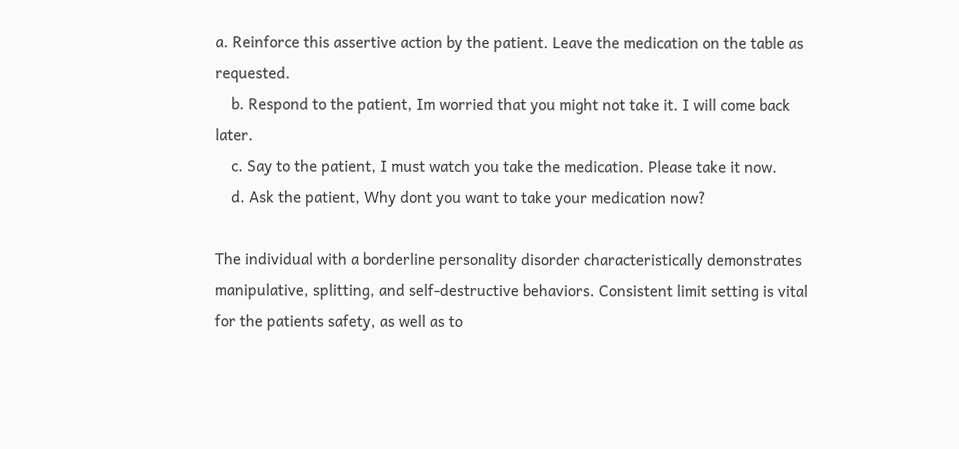a. Reinforce this assertive action by the patient. Leave the medication on the table as requested.
    b. Respond to the patient, Im worried that you might not take it. I will come back later.
    c. Say to the patient, I must watch you take the medication. Please take it now.
    d. Ask the patient, Why dont you want to take your medication now?

The individual with a borderline personality disorder characteristically demonstrates manipulative, splitting, and self-destructive behaviors. Consistent limit setting is vital for the patients safety, as well as to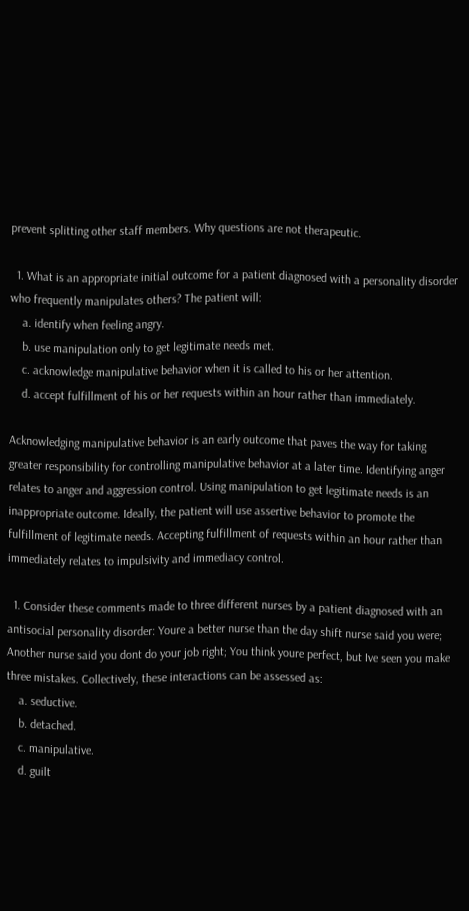prevent splitting other staff members. Why questions are not therapeutic.

  1. What is an appropriate initial outcome for a patient diagnosed with a personality disorder who frequently manipulates others? The patient will:
    a. identify when feeling angry.
    b. use manipulation only to get legitimate needs met.
    c. acknowledge manipulative behavior when it is called to his or her attention.
    d. accept fulfillment of his or her requests within an hour rather than immediately.

Acknowledging manipulative behavior is an early outcome that paves the way for taking greater responsibility for controlling manipulative behavior at a later time. Identifying anger relates to anger and aggression control. Using manipulation to get legitimate needs is an inappropriate outcome. Ideally, the patient will use assertive behavior to promote the fulfillment of legitimate needs. Accepting fulfillment of requests within an hour rather than immediately relates to impulsivity and immediacy control.

  1. Consider these comments made to three different nurses by a patient diagnosed with an antisocial personality disorder: Youre a better nurse than the day shift nurse said you were; Another nurse said you dont do your job right; You think youre perfect, but Ive seen you make three mistakes. Collectively, these interactions can be assessed as:
    a. seductive.
    b. detached.
    c. manipulative.
    d. guilt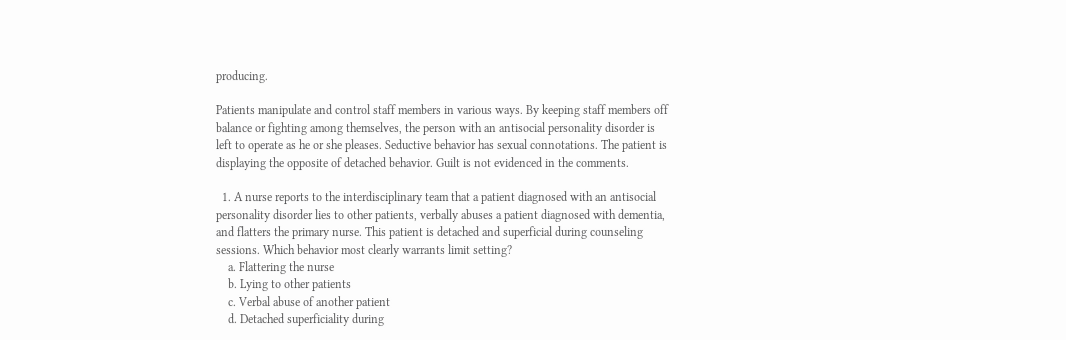producing.

Patients manipulate and control staff members in various ways. By keeping staff members off balance or fighting among themselves, the person with an antisocial personality disorder is left to operate as he or she pleases. Seductive behavior has sexual connotations. The patient is displaying the opposite of detached behavior. Guilt is not evidenced in the comments.

  1. A nurse reports to the interdisciplinary team that a patient diagnosed with an antisocial personality disorder lies to other patients, verbally abuses a patient diagnosed with dementia, and flatters the primary nurse. This patient is detached and superficial during counseling sessions. Which behavior most clearly warrants limit setting?
    a. Flattering the nurse
    b. Lying to other patients
    c. Verbal abuse of another patient
    d. Detached superficiality during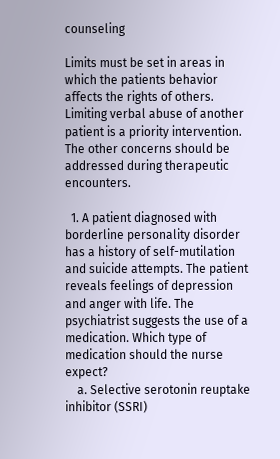counseling

Limits must be set in areas in which the patients behavior affects the rights of others. Limiting verbal abuse of another patient is a priority intervention. The other concerns should be addressed during therapeutic encounters.

  1. A patient diagnosed with borderline personality disorder has a history of self-mutilation and suicide attempts. The patient reveals feelings of depression and anger with life. The psychiatrist suggests the use of a medication. Which type of medication should the nurse expect?
    a. Selective serotonin reuptake inhibitor (SSRI)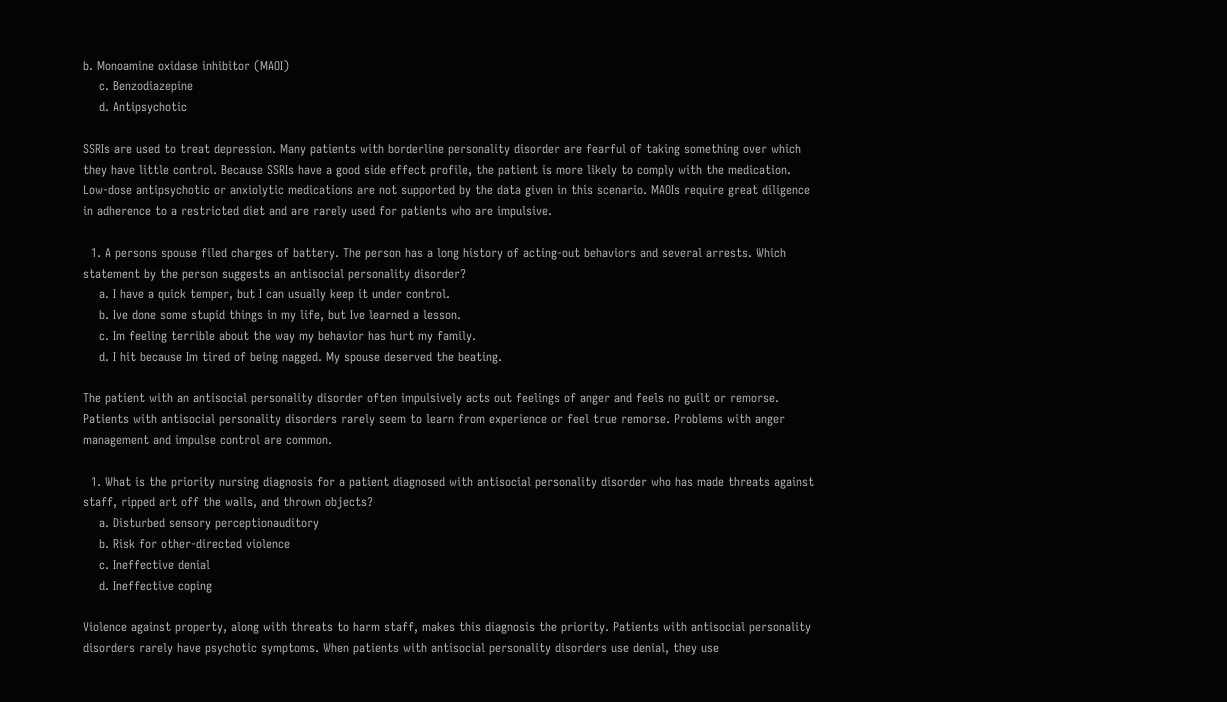b. Monoamine oxidase inhibitor (MAOI)
    c. Benzodiazepine
    d. Antipsychotic

SSRIs are used to treat depression. Many patients with borderline personality disorder are fearful of taking something over which they have little control. Because SSRIs have a good side effect profile, the patient is more likely to comply with the medication. Low-dose antipsychotic or anxiolytic medications are not supported by the data given in this scenario. MAOIs require great diligence in adherence to a restricted diet and are rarely used for patients who are impulsive.

  1. A persons spouse filed charges of battery. The person has a long history of acting-out behaviors and several arrests. Which statement by the person suggests an antisocial personality disorder?
    a. I have a quick temper, but I can usually keep it under control.
    b. Ive done some stupid things in my life, but Ive learned a lesson.
    c. Im feeling terrible about the way my behavior has hurt my family.
    d. I hit because Im tired of being nagged. My spouse deserved the beating.

The patient with an antisocial personality disorder often impulsively acts out feelings of anger and feels no guilt or remorse. Patients with antisocial personality disorders rarely seem to learn from experience or feel true remorse. Problems with anger management and impulse control are common.

  1. What is the priority nursing diagnosis for a patient diagnosed with antisocial personality disorder who has made threats against staff, ripped art off the walls, and thrown objects?
    a. Disturbed sensory perceptionauditory
    b. Risk for other-directed violence
    c. Ineffective denial
    d. Ineffective coping

Violence against property, along with threats to harm staff, makes this diagnosis the priority. Patients with antisocial personality disorders rarely have psychotic symptoms. When patients with antisocial personality disorders use denial, they use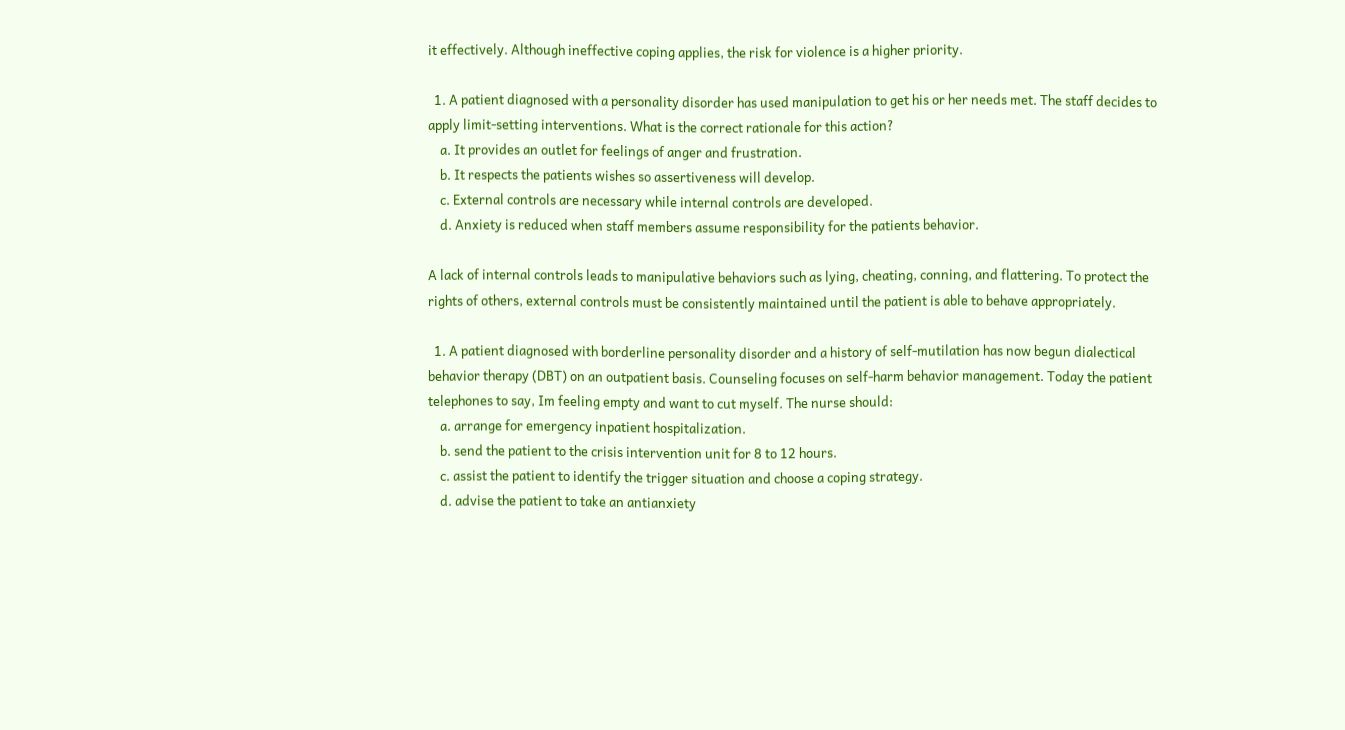it effectively. Although ineffective coping applies, the risk for violence is a higher priority.

  1. A patient diagnosed with a personality disorder has used manipulation to get his or her needs met. The staff decides to apply limit-setting interventions. What is the correct rationale for this action?
    a. It provides an outlet for feelings of anger and frustration.
    b. It respects the patients wishes so assertiveness will develop.
    c. External controls are necessary while internal controls are developed.
    d. Anxiety is reduced when staff members assume responsibility for the patients behavior.

A lack of internal controls leads to manipulative behaviors such as lying, cheating, conning, and flattering. To protect the rights of others, external controls must be consistently maintained until the patient is able to behave appropriately.

  1. A patient diagnosed with borderline personality disorder and a history of self-mutilation has now begun dialectical behavior therapy (DBT) on an outpatient basis. Counseling focuses on self-harm behavior management. Today the patient telephones to say, Im feeling empty and want to cut myself. The nurse should:
    a. arrange for emergency inpatient hospitalization.
    b. send the patient to the crisis intervention unit for 8 to 12 hours.
    c. assist the patient to identify the trigger situation and choose a coping strategy.
    d. advise the patient to take an antianxiety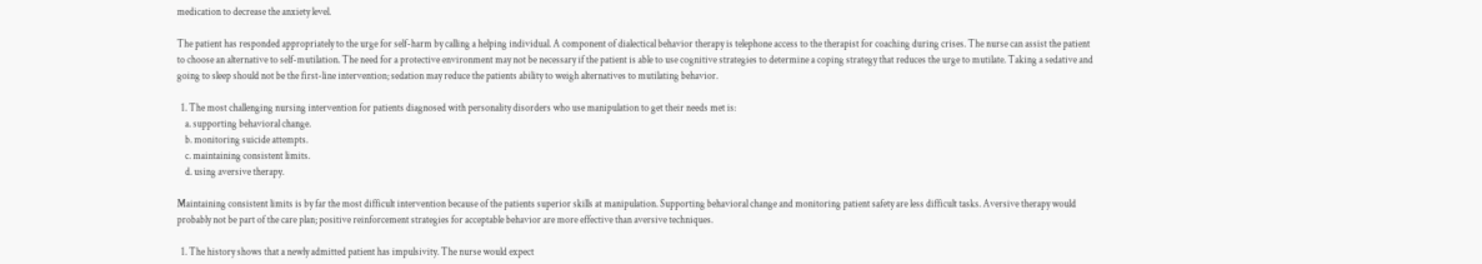medication to decrease the anxiety level.

The patient has responded appropriately to the urge for self-harm by calling a helping individual. A component of dialectical behavior therapy is telephone access to the therapist for coaching during crises. The nurse can assist the patient to choose an alternative to self-mutilation. The need for a protective environment may not be necessary if the patient is able to use cognitive strategies to determine a coping strategy that reduces the urge to mutilate. Taking a sedative and going to sleep should not be the first-line intervention; sedation may reduce the patients ability to weigh alternatives to mutilating behavior.

  1. The most challenging nursing intervention for patients diagnosed with personality disorders who use manipulation to get their needs met is:
    a. supporting behavioral change.
    b. monitoring suicide attempts.
    c. maintaining consistent limits.
    d. using aversive therapy.

Maintaining consistent limits is by far the most difficult intervention because of the patients superior skills at manipulation. Supporting behavioral change and monitoring patient safety are less difficult tasks. Aversive therapy would probably not be part of the care plan; positive reinforcement strategies for acceptable behavior are more effective than aversive techniques.

  1. The history shows that a newly admitted patient has impulsivity. The nurse would expect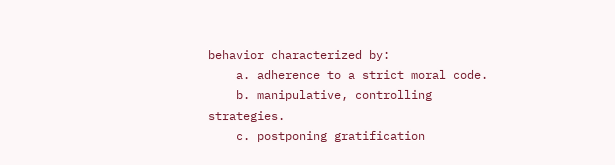behavior characterized by:
    a. adherence to a strict moral code.
    b. manipulative, controlling strategies.
    c. postponing gratification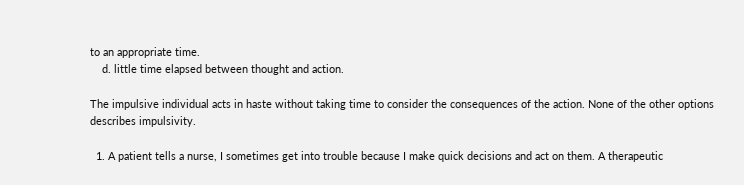to an appropriate time.
    d. little time elapsed between thought and action.

The impulsive individual acts in haste without taking time to consider the consequences of the action. None of the other options describes impulsivity.

  1. A patient tells a nurse, I sometimes get into trouble because I make quick decisions and act on them. A therapeutic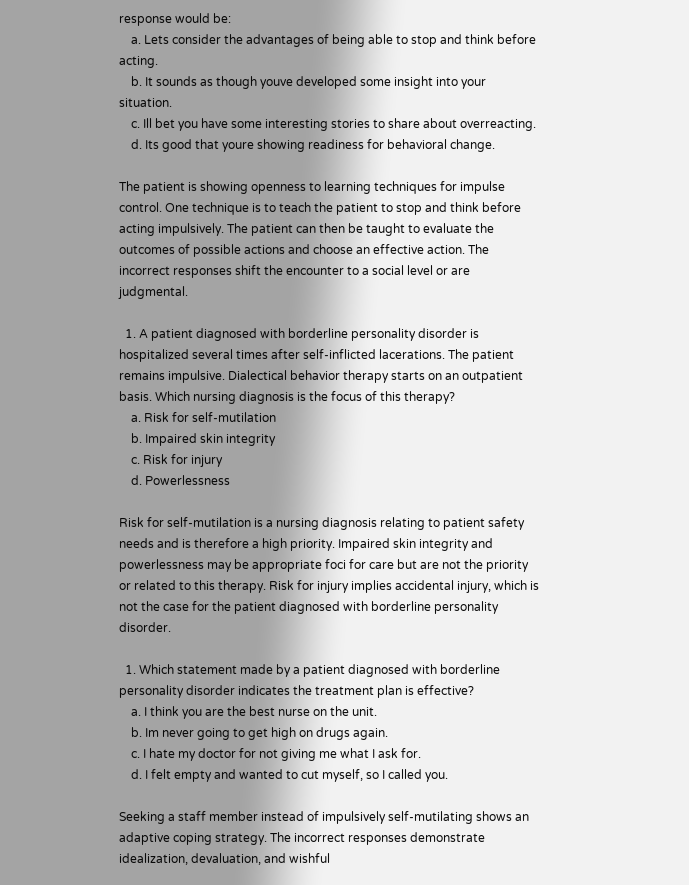response would be:
    a. Lets consider the advantages of being able to stop and think before acting.
    b. It sounds as though youve developed some insight into your situation.
    c. Ill bet you have some interesting stories to share about overreacting.
    d. Its good that youre showing readiness for behavioral change.

The patient is showing openness to learning techniques for impulse control. One technique is to teach the patient to stop and think before acting impulsively. The patient can then be taught to evaluate the outcomes of possible actions and choose an effective action. The incorrect responses shift the encounter to a social level or are judgmental.

  1. A patient diagnosed with borderline personality disorder is hospitalized several times after self-inflicted lacerations. The patient remains impulsive. Dialectical behavior therapy starts on an outpatient basis. Which nursing diagnosis is the focus of this therapy?
    a. Risk for self-mutilation
    b. Impaired skin integrity
    c. Risk for injury
    d. Powerlessness

Risk for self-mutilation is a nursing diagnosis relating to patient safety needs and is therefore a high priority. Impaired skin integrity and powerlessness may be appropriate foci for care but are not the priority or related to this therapy. Risk for injury implies accidental injury, which is not the case for the patient diagnosed with borderline personality disorder.

  1. Which statement made by a patient diagnosed with borderline personality disorder indicates the treatment plan is effective?
    a. I think you are the best nurse on the unit.
    b. Im never going to get high on drugs again.
    c. I hate my doctor for not giving me what I ask for.
    d. I felt empty and wanted to cut myself, so I called you.

Seeking a staff member instead of impulsively self-mutilating shows an adaptive coping strategy. The incorrect responses demonstrate idealization, devaluation, and wishful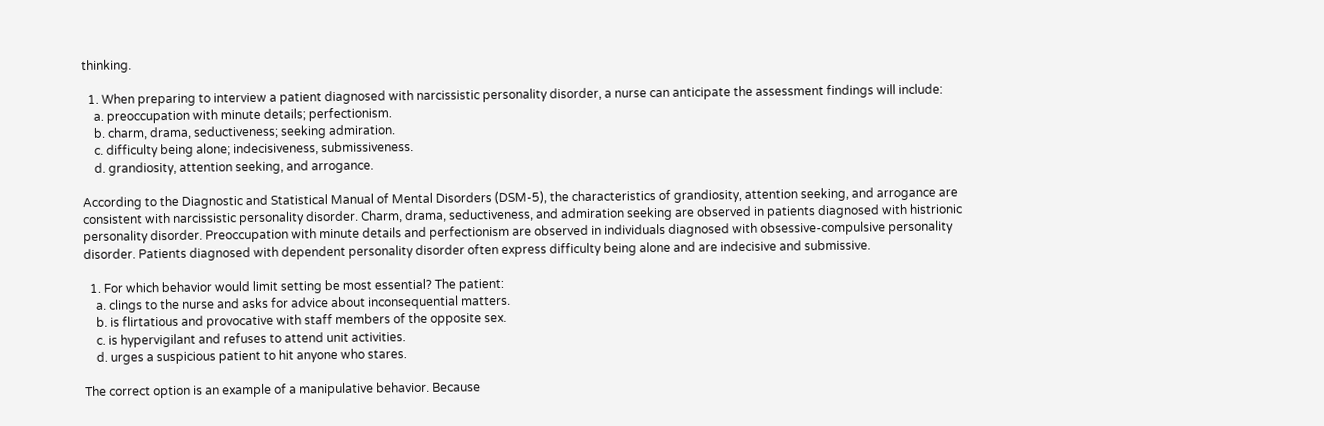thinking.

  1. When preparing to interview a patient diagnosed with narcissistic personality disorder, a nurse can anticipate the assessment findings will include:
    a. preoccupation with minute details; perfectionism.
    b. charm, drama, seductiveness; seeking admiration.
    c. difficulty being alone; indecisiveness, submissiveness.
    d. grandiosity, attention seeking, and arrogance.

According to the Diagnostic and Statistical Manual of Mental Disorders (DSM-5), the characteristics of grandiosity, attention seeking, and arrogance are consistent with narcissistic personality disorder. Charm, drama, seductiveness, and admiration seeking are observed in patients diagnosed with histrionic personality disorder. Preoccupation with minute details and perfectionism are observed in individuals diagnosed with obsessive-compulsive personality disorder. Patients diagnosed with dependent personality disorder often express difficulty being alone and are indecisive and submissive.

  1. For which behavior would limit setting be most essential? The patient:
    a. clings to the nurse and asks for advice about inconsequential matters.
    b. is flirtatious and provocative with staff members of the opposite sex.
    c. is hypervigilant and refuses to attend unit activities.
    d. urges a suspicious patient to hit anyone who stares.

The correct option is an example of a manipulative behavior. Because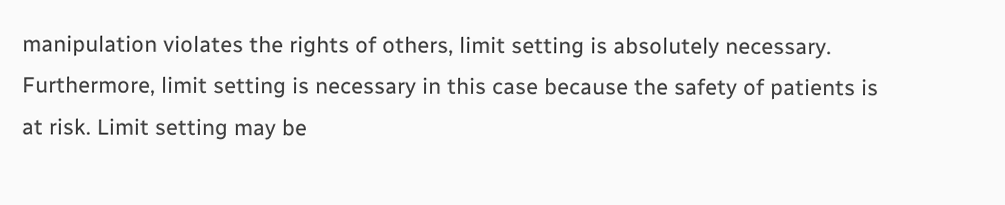manipulation violates the rights of others, limit setting is absolutely necessary. Furthermore, limit setting is necessary in this case because the safety of patients is at risk. Limit setting may be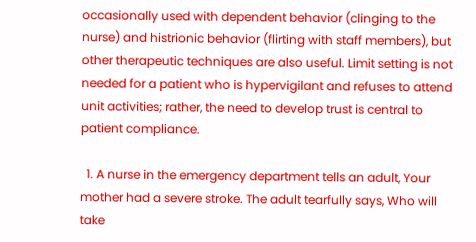occasionally used with dependent behavior (clinging to the nurse) and histrionic behavior (flirting with staff members), but other therapeutic techniques are also useful. Limit setting is not needed for a patient who is hypervigilant and refuses to attend unit activities; rather, the need to develop trust is central to patient compliance.

  1. A nurse in the emergency department tells an adult, Your mother had a severe stroke. The adult tearfully says, Who will take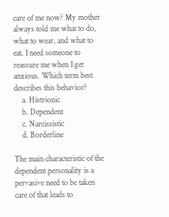care of me now? My mother always told me what to do, what to wear, and what to eat. I need someone to reassure me when I get anxious. Which term best describes this behavior?
    a. Histrionic
    b. Dependent
    c. Narcissistic
    d. Borderline

The main characteristic of the dependent personality is a pervasive need to be taken care of that leads to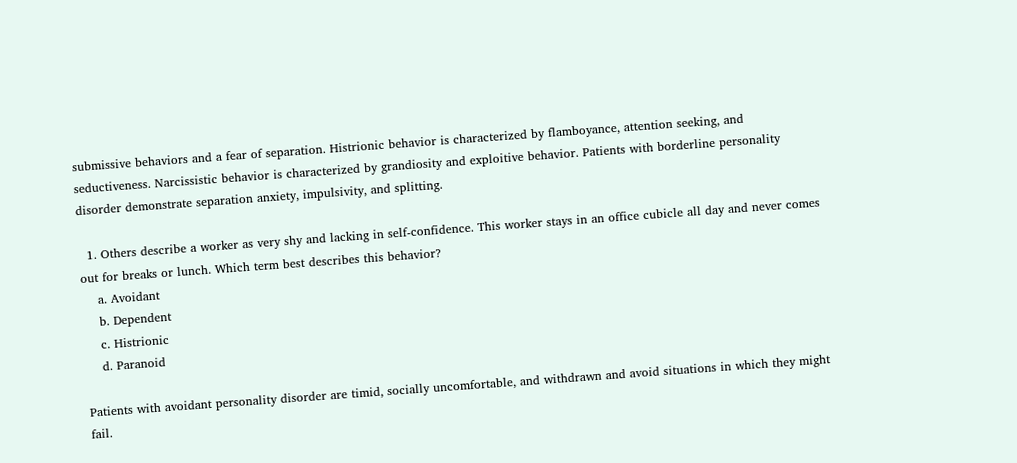submissive behaviors and a fear of separation. Histrionic behavior is characterized by flamboyance, attention seeking, and seductiveness. Narcissistic behavior is characterized by grandiosity and exploitive behavior. Patients with borderline personality disorder demonstrate separation anxiety, impulsivity, and splitting.

  1. Others describe a worker as very shy and lacking in self-confidence. This worker stays in an office cubicle all day and never comes out for breaks or lunch. Which term best describes this behavior?
    a. Avoidant
    b. Dependent
    c. Histrionic
    d. Paranoid

Patients with avoidant personality disorder are timid, socially uncomfortable, and withdrawn and avoid situations in which they might fail.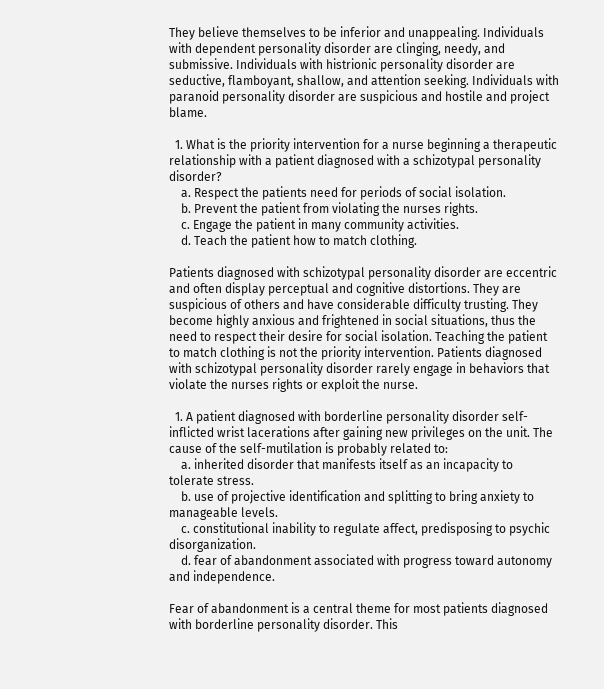They believe themselves to be inferior and unappealing. Individuals with dependent personality disorder are clinging, needy, and submissive. Individuals with histrionic personality disorder are seductive, flamboyant, shallow, and attention seeking. Individuals with paranoid personality disorder are suspicious and hostile and project blame.

  1. What is the priority intervention for a nurse beginning a therapeutic relationship with a patient diagnosed with a schizotypal personality disorder?
    a. Respect the patients need for periods of social isolation.
    b. Prevent the patient from violating the nurses rights.
    c. Engage the patient in many community activities.
    d. Teach the patient how to match clothing.

Patients diagnosed with schizotypal personality disorder are eccentric and often display perceptual and cognitive distortions. They are suspicious of others and have considerable difficulty trusting. They become highly anxious and frightened in social situations, thus the need to respect their desire for social isolation. Teaching the patient to match clothing is not the priority intervention. Patients diagnosed with schizotypal personality disorder rarely engage in behaviors that violate the nurses rights or exploit the nurse.

  1. A patient diagnosed with borderline personality disorder self-inflicted wrist lacerations after gaining new privileges on the unit. The cause of the self-mutilation is probably related to:
    a. inherited disorder that manifests itself as an incapacity to tolerate stress.
    b. use of projective identification and splitting to bring anxiety to manageable levels.
    c. constitutional inability to regulate affect, predisposing to psychic disorganization.
    d. fear of abandonment associated with progress toward autonomy and independence.

Fear of abandonment is a central theme for most patients diagnosed with borderline personality disorder. This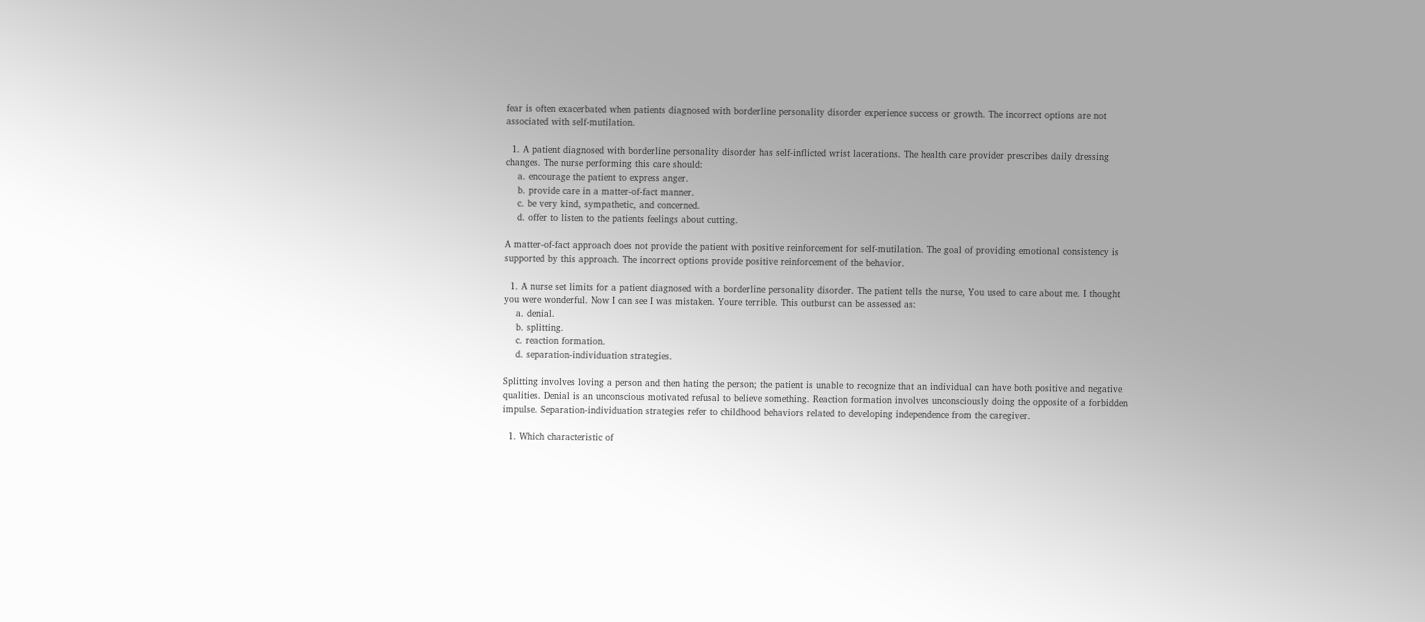fear is often exacerbated when patients diagnosed with borderline personality disorder experience success or growth. The incorrect options are not associated with self-mutilation.

  1. A patient diagnosed with borderline personality disorder has self-inflicted wrist lacerations. The health care provider prescribes daily dressing changes. The nurse performing this care should:
    a. encourage the patient to express anger.
    b. provide care in a matter-of-fact manner.
    c. be very kind, sympathetic, and concerned.
    d. offer to listen to the patients feelings about cutting.

A matter-of-fact approach does not provide the patient with positive reinforcement for self-mutilation. The goal of providing emotional consistency is supported by this approach. The incorrect options provide positive reinforcement of the behavior.

  1. A nurse set limits for a patient diagnosed with a borderline personality disorder. The patient tells the nurse, You used to care about me. I thought you were wonderful. Now I can see I was mistaken. Youre terrible. This outburst can be assessed as:
    a. denial.
    b. splitting.
    c. reaction formation.
    d. separation-individuation strategies.

Splitting involves loving a person and then hating the person; the patient is unable to recognize that an individual can have both positive and negative qualities. Denial is an unconscious motivated refusal to believe something. Reaction formation involves unconsciously doing the opposite of a forbidden impulse. Separation-individuation strategies refer to childhood behaviors related to developing independence from the caregiver.

  1. Which characteristic of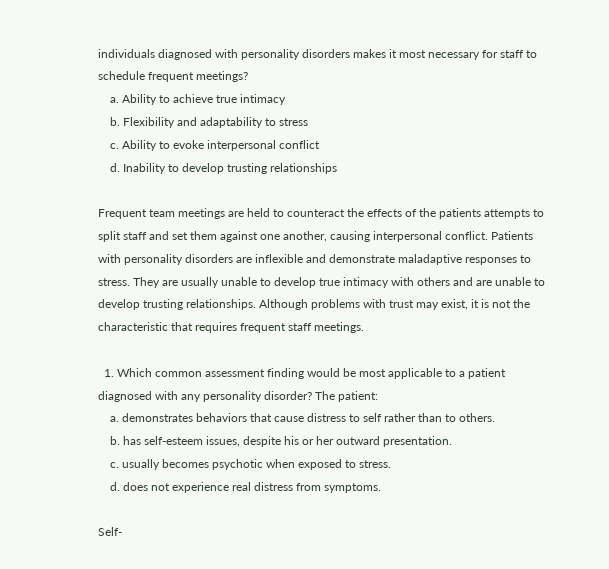individuals diagnosed with personality disorders makes it most necessary for staff to schedule frequent meetings?
    a. Ability to achieve true intimacy
    b. Flexibility and adaptability to stress
    c. Ability to evoke interpersonal conflict
    d. Inability to develop trusting relationships

Frequent team meetings are held to counteract the effects of the patients attempts to split staff and set them against one another, causing interpersonal conflict. Patients with personality disorders are inflexible and demonstrate maladaptive responses to stress. They are usually unable to develop true intimacy with others and are unable to develop trusting relationships. Although problems with trust may exist, it is not the characteristic that requires frequent staff meetings.

  1. Which common assessment finding would be most applicable to a patient diagnosed with any personality disorder? The patient:
    a. demonstrates behaviors that cause distress to self rather than to others.
    b. has self-esteem issues, despite his or her outward presentation.
    c. usually becomes psychotic when exposed to stress.
    d. does not experience real distress from symptoms.

Self-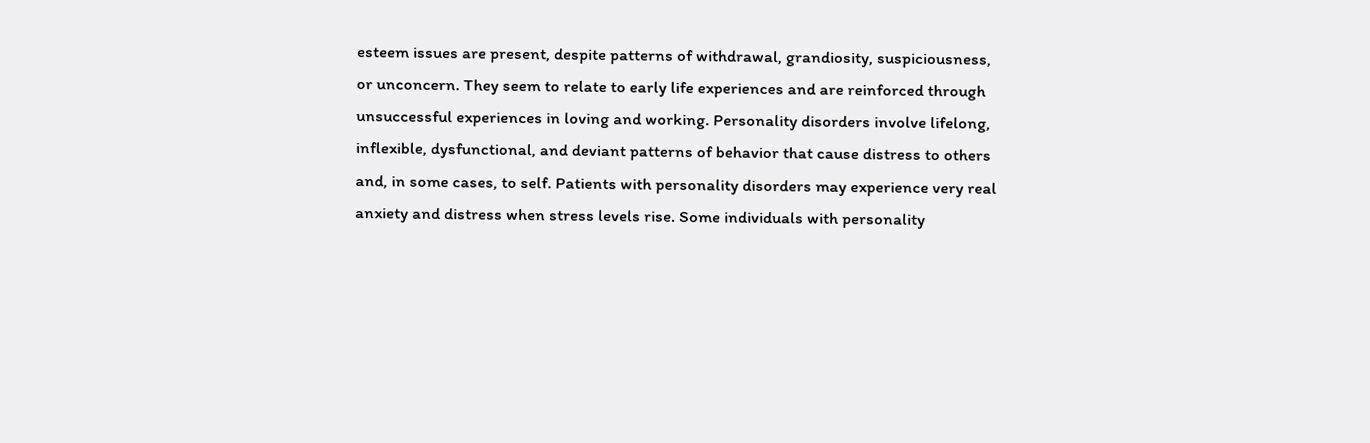esteem issues are present, despite patterns of withdrawal, grandiosity, suspiciousness, or unconcern. They seem to relate to early life experiences and are reinforced through unsuccessful experiences in loving and working. Personality disorders involve lifelong, inflexible, dysfunctional, and deviant patterns of behavior that cause distress to others and, in some cases, to self. Patients with personality disorders may experience very real anxiety and distress when stress levels rise. Some individuals with personality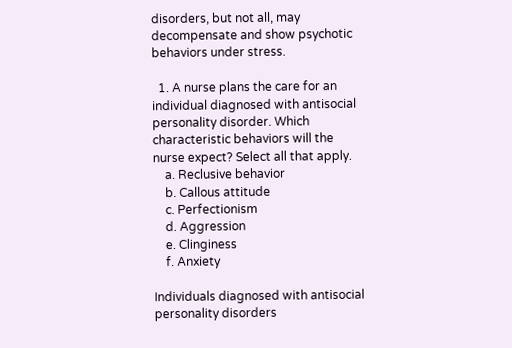disorders, but not all, may decompensate and show psychotic behaviors under stress.

  1. A nurse plans the care for an individual diagnosed with antisocial personality disorder. Which characteristic behaviors will the nurse expect? Select all that apply.
    a. Reclusive behavior
    b. Callous attitude
    c. Perfectionism
    d. Aggression
    e. Clinginess
    f. Anxiety

Individuals diagnosed with antisocial personality disorders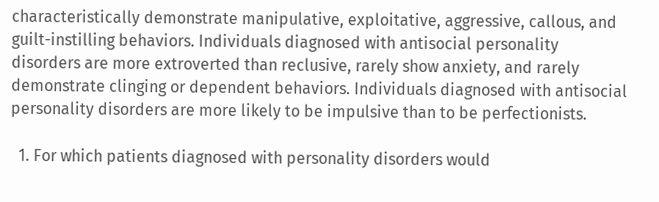characteristically demonstrate manipulative, exploitative, aggressive, callous, and guilt-instilling behaviors. Individuals diagnosed with antisocial personality disorders are more extroverted than reclusive, rarely show anxiety, and rarely demonstrate clinging or dependent behaviors. Individuals diagnosed with antisocial personality disorders are more likely to be impulsive than to be perfectionists.

  1. For which patients diagnosed with personality disorders would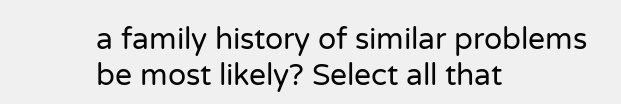a family history of similar problems be most likely? Select all that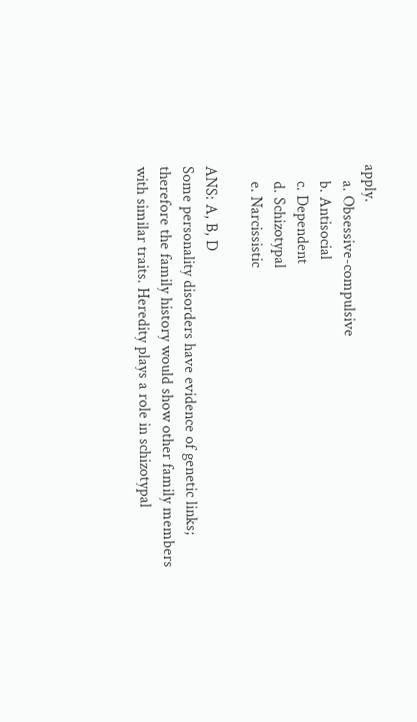apply.
    a. Obsessive-compulsive
    b. Antisocial
    c. Dependent
    d. Schizotypal
    e. Narcissistic

ANS: A, B, D
Some personality disorders have evidence of genetic links; therefore the family history would show other family members with similar traits. Heredity plays a role in schizotypal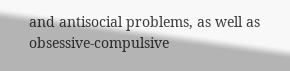and antisocial problems, as well as obsessive-compulsive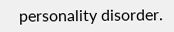personality disorder.